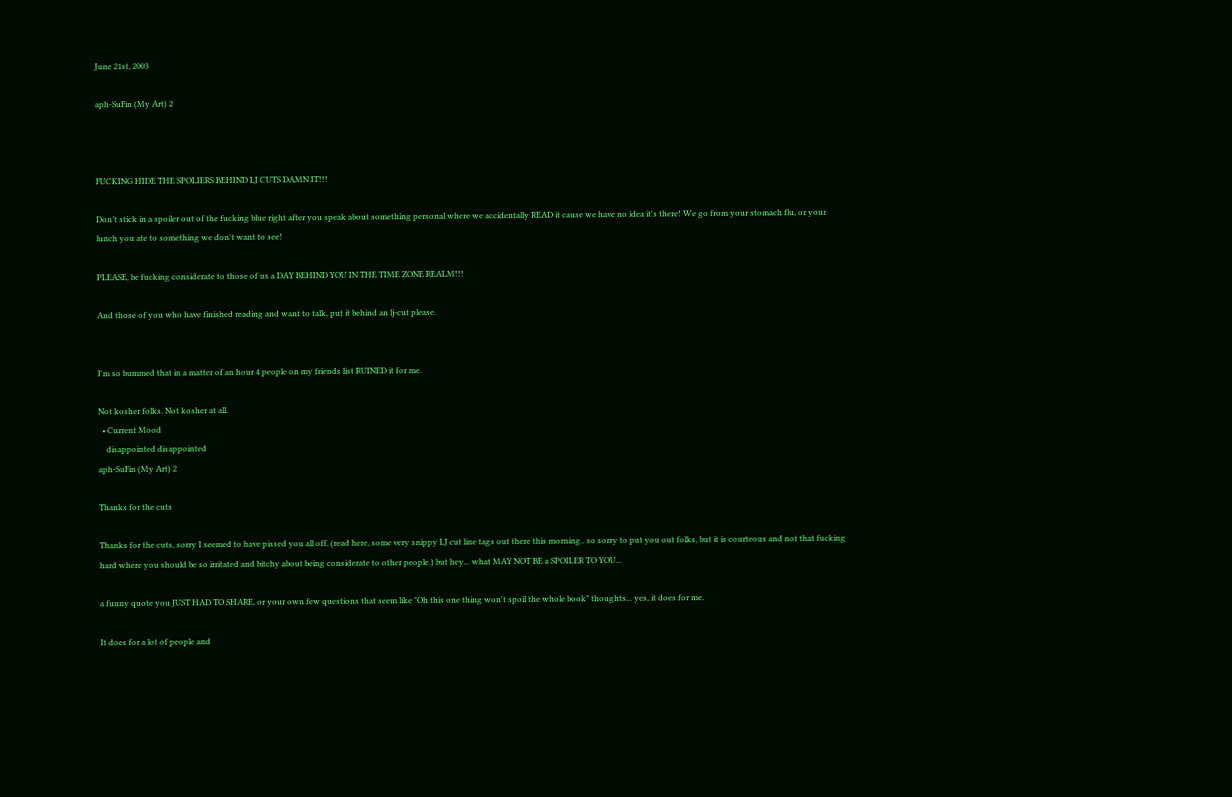June 21st, 2003

aph-SuFin (My Art) 2



FUCKING HIDE THE SPOLIERS BEHIND LJ CUTS DAMN IT!!!

Don’t stick in a spoiler out of the fucking blue right after you speak about something personal where we accidentally READ it cause we have no idea it's there! We go from your stomach flu, or your lunch you ate to something we don't want to see!

PLEASE, be fucking considerate to those of us a DAY BEHIND YOU IN THE TIME ZONE REALM!!!

And those of you who have finished reading and want to talk, put it behind an lj-cut please.


I'm so bummed that in a matter of an hour 4 people on my friends list RUINED it for me.

Not kosher folks. Not kosher at all.
  • Current Mood
    disappointed disappointed
aph-SuFin (My Art) 2

Thanks for the cuts

Thanks for the cuts, sorry I seemed to have pissed you all off, (read here, some very snippy LJ cut line tags out there this morning.. so sorry to put you out folks, but it is courteous and not that fucking hard where you should be so irritated and bitchy about being considerate to other people.) but hey... what MAY NOT BE a SPOILER TO YOU...

a funny quote you JUST HAD TO SHARE, or your own few questions that seem like "Oh this one thing won't spoil the whole book" thoughts... yes, it does for me.

It does for a lot of people and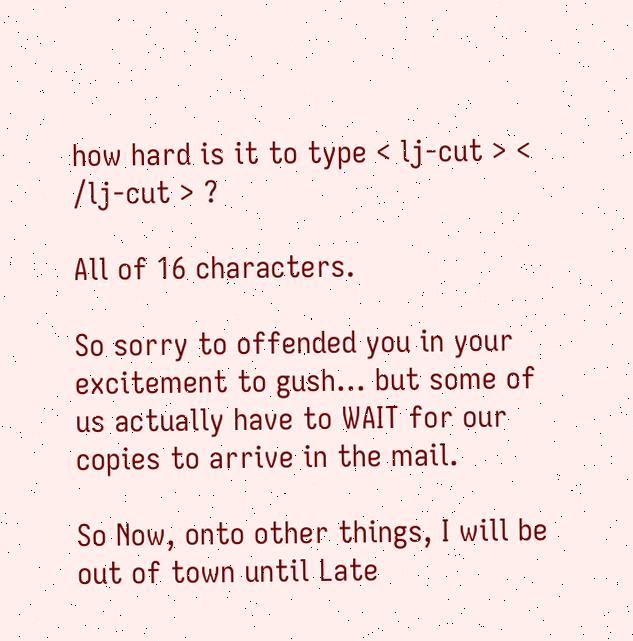how hard is it to type < lj-cut > < /lj-cut > ?

All of 16 characters.

So sorry to offended you in your excitement to gush... but some of us actually have to WAIT for our copies to arrive in the mail.

So Now, onto other things, I will be out of town until Late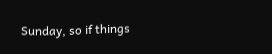Sunday, so if things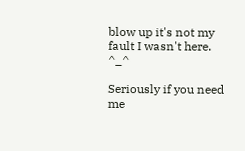blow up it's not my fault I wasn't here. ^_^

Seriously if you need me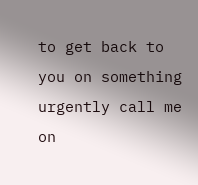to get back to you on something urgently call me on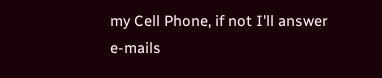my Cell Phone, if not I'll answer e-mails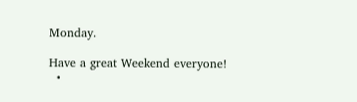Monday.

Have a great Weekend everyone!
  •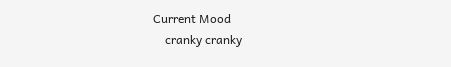Current Mood
    cranky cranky